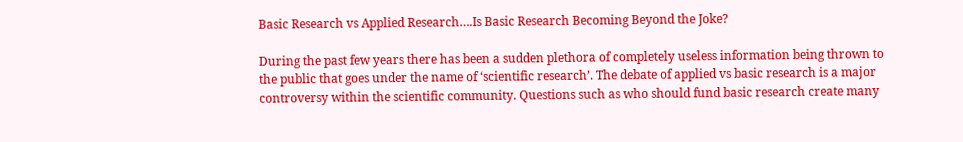Basic Research vs Applied Research….Is Basic Research Becoming Beyond the Joke?

During the past few years there has been a sudden plethora of completely useless information being thrown to the public that goes under the name of ‘scientific research’. The debate of applied vs basic research is a major controversy within the scientific community. Questions such as who should fund basic research create many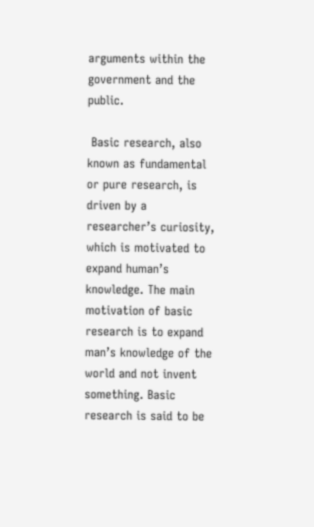arguments within the government and the public.

 Basic research, also known as fundamental or pure research, is driven by a researcher’s curiosity, which is motivated to expand human’s knowledge. The main motivation of basic research is to expand man’s knowledge of the world and not invent something. Basic research is said to be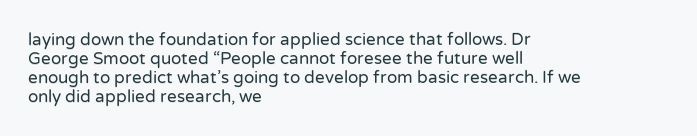laying down the foundation for applied science that follows. Dr George Smoot quoted “People cannot foresee the future well enough to predict what’s going to develop from basic research. If we only did applied research, we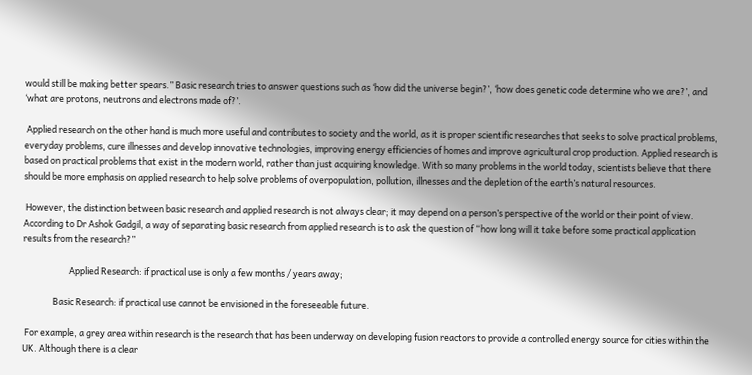would still be making better spears.” Basic research tries to answer questions such as ‘how did the universe begin?’, ‘how does genetic code determine who we are?’, and ‘what are protons, neutrons and electrons made of?’.

 Applied research on the other hand is much more useful and contributes to society and the world, as it is proper scientific researches that seeks to solve practical problems, everyday problems, cure illnesses and develop innovative technologies, improving energy efficiencies of homes and improve agricultural crop production. Applied research is based on practical problems that exist in the modern world, rather than just acquiring knowledge. With so many problems in the world today, scientists believe that there should be more emphasis on applied research to help solve problems of overpopulation, pollution, illnesses and the depletion of the earth’s natural resources.

 However, the distinction between basic research and applied research is not always clear; it may depend on a person’s perspective of the world or their point of view. According to Dr Ashok Gadgil, a way of separating basic research from applied research is to ask the question of “how long will it take before some practical application results from the research?”

                       Applied Research: if practical use is only a few months / years away;

               Basic Research: if practical use cannot be envisioned in the foreseeable future.

 For example, a grey area within research is the research that has been underway on developing fusion reactors to provide a controlled energy source for cities within the UK. Although there is a clear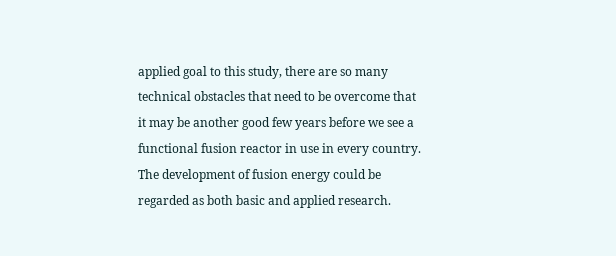applied goal to this study, there are so many technical obstacles that need to be overcome that it may be another good few years before we see a functional fusion reactor in use in every country. The development of fusion energy could be regarded as both basic and applied research.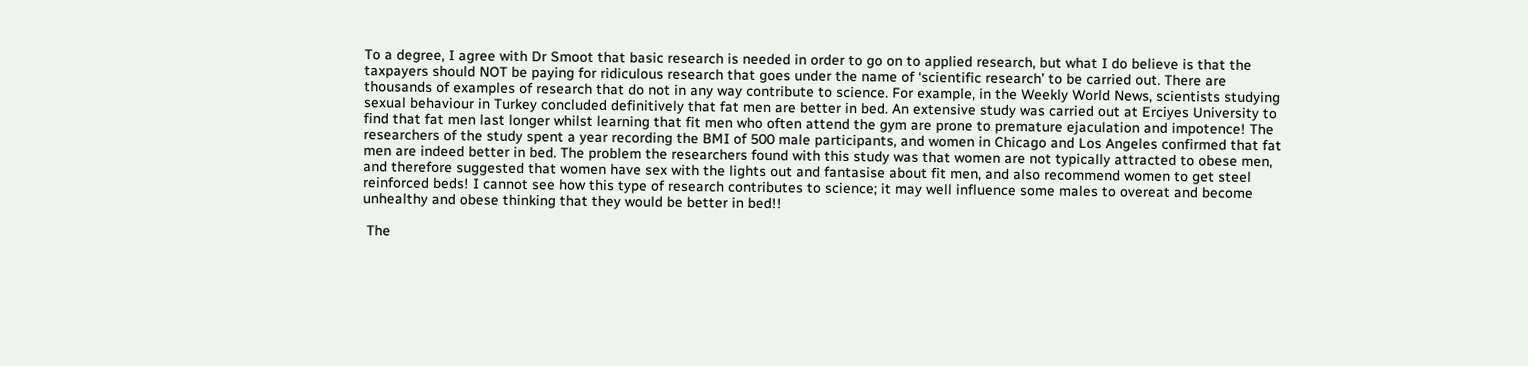To a degree, I agree with Dr Smoot that basic research is needed in order to go on to applied research, but what I do believe is that the taxpayers should NOT be paying for ridiculous research that goes under the name of ‘scientific research’ to be carried out. There are thousands of examples of research that do not in any way contribute to science. For example, in the Weekly World News, scientists studying sexual behaviour in Turkey concluded definitively that fat men are better in bed. An extensive study was carried out at Erciyes University to find that fat men last longer whilst learning that fit men who often attend the gym are prone to premature ejaculation and impotence! The researchers of the study spent a year recording the BMI of 500 male participants, and women in Chicago and Los Angeles confirmed that fat men are indeed better in bed. The problem the researchers found with this study was that women are not typically attracted to obese men, and therefore suggested that women have sex with the lights out and fantasise about fit men, and also recommend women to get steel reinforced beds! I cannot see how this type of research contributes to science; it may well influence some males to overeat and become unhealthy and obese thinking that they would be better in bed!!

 The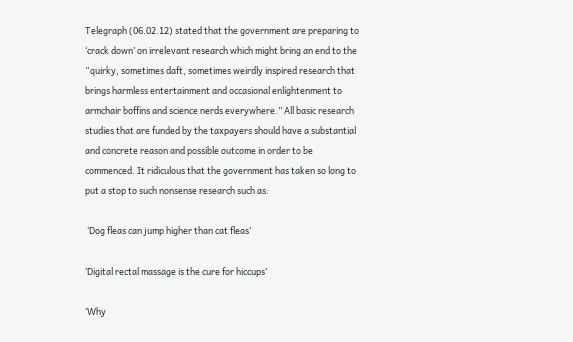Telegraph (06.02.12) stated that the government are preparing to ‘crack down’ on irrelevant research which might bring an end to the “quirky, sometimes daft, sometimes weirdly inspired research that brings harmless entertainment and occasional enlightenment to armchair boffins and science nerds everywhere.” All basic research studies that are funded by the taxpayers should have a substantial and concrete reason and possible outcome in order to be commenced. It ridiculous that the government has taken so long to put a stop to such nonsense research such as:

 ‘Dog fleas can jump higher than cat fleas’

‘Digital rectal massage is the cure for hiccups’

‘Why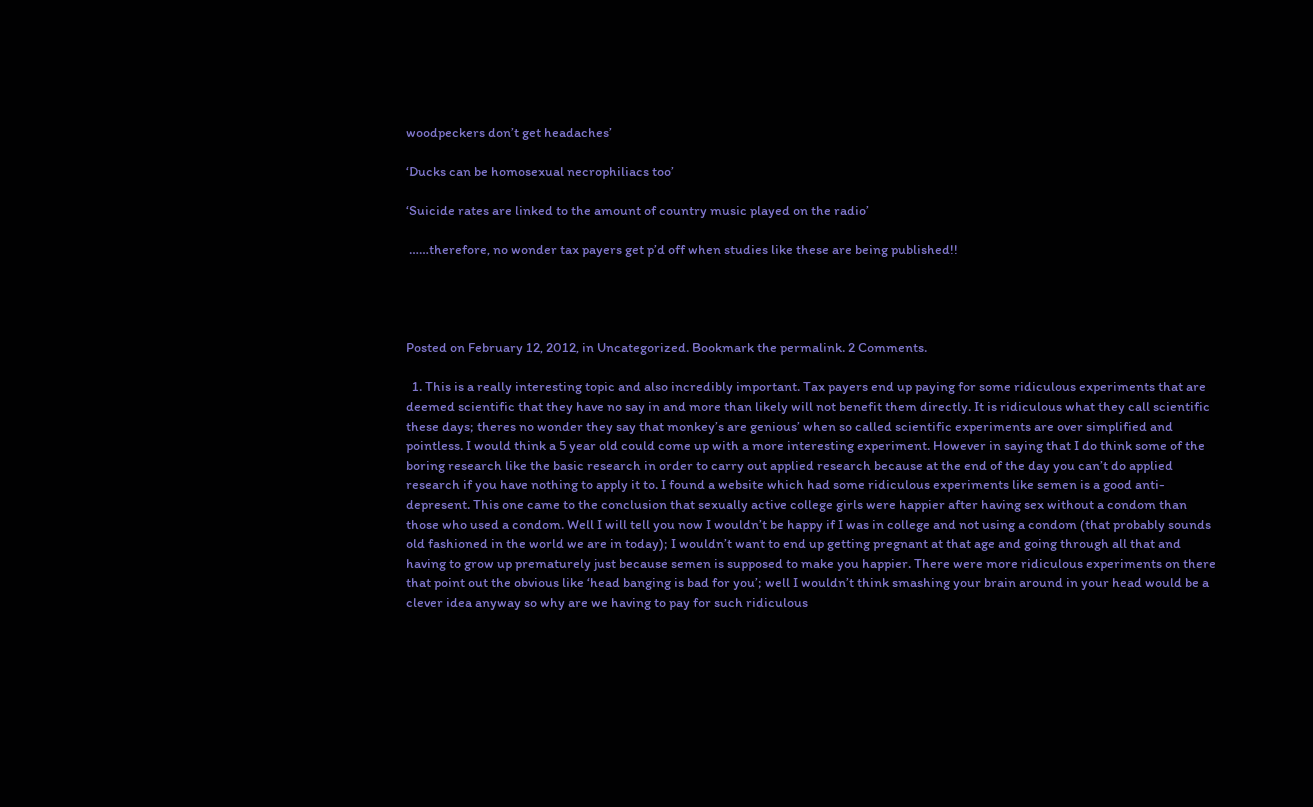woodpeckers don’t get headaches’

‘Ducks can be homosexual necrophiliacs too’

‘Suicide rates are linked to the amount of country music played on the radio’

 ……therefore, no wonder tax payers get p’d off when studies like these are being published!!




Posted on February 12, 2012, in Uncategorized. Bookmark the permalink. 2 Comments.

  1. This is a really interesting topic and also incredibly important. Tax payers end up paying for some ridiculous experiments that are deemed scientific that they have no say in and more than likely will not benefit them directly. It is ridiculous what they call scientific these days; theres no wonder they say that monkey’s are genious’ when so called scientific experiments are over simplified and pointless. I would think a 5 year old could come up with a more interesting experiment. However in saying that I do think some of the boring research like the basic research in order to carry out applied research because at the end of the day you can’t do applied research if you have nothing to apply it to. I found a website which had some ridiculous experiments like semen is a good anti-depresent. This one came to the conclusion that sexually active college girls were happier after having sex without a condom than those who used a condom. Well I will tell you now I wouldn’t be happy if I was in college and not using a condom (that probably sounds old fashioned in the world we are in today); I wouldn’t want to end up getting pregnant at that age and going through all that and having to grow up prematurely just because semen is supposed to make you happier. There were more ridiculous experiments on there that point out the obvious like ‘head banging is bad for you’; well I wouldn’t think smashing your brain around in your head would be a clever idea anyway so why are we having to pay for such ridiculous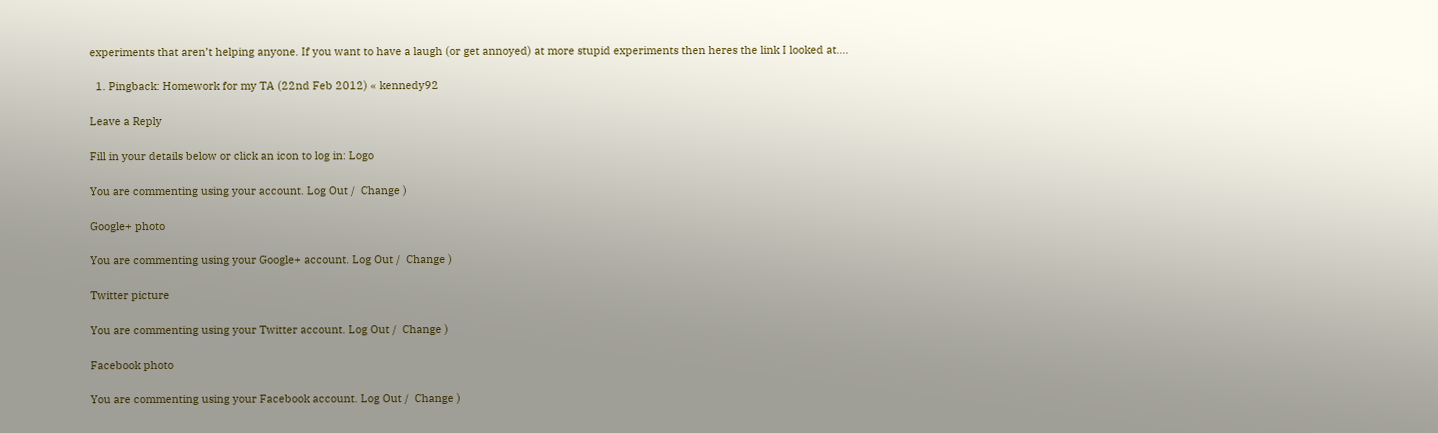experiments that aren’t helping anyone. If you want to have a laugh (or get annoyed) at more stupid experiments then heres the link I looked at….

  1. Pingback: Homework for my TA (22nd Feb 2012) « kennedy92

Leave a Reply

Fill in your details below or click an icon to log in: Logo

You are commenting using your account. Log Out /  Change )

Google+ photo

You are commenting using your Google+ account. Log Out /  Change )

Twitter picture

You are commenting using your Twitter account. Log Out /  Change )

Facebook photo

You are commenting using your Facebook account. Log Out /  Change )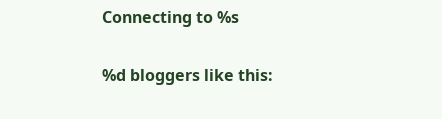Connecting to %s

%d bloggers like this: